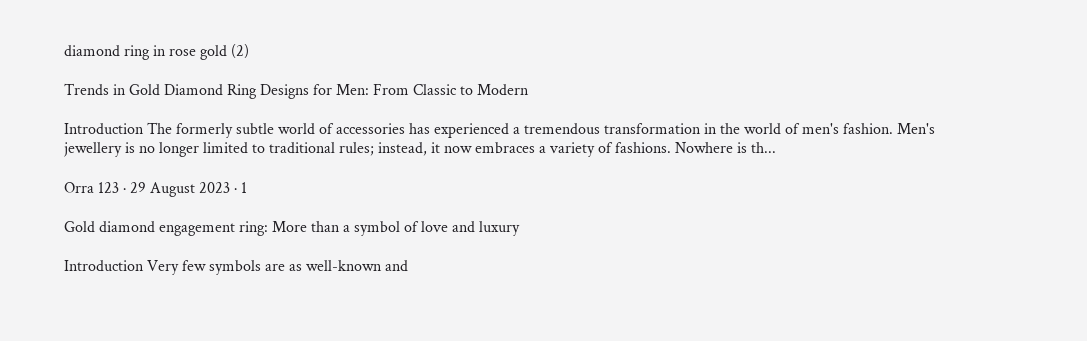diamond ring in rose gold (2)

Trends in Gold Diamond Ring Designs for Men: From Classic to Modern

Introduction The formerly subtle world of accessories has experienced a tremendous transformation in the world of men's fashion. Men's jewellery is no longer limited to traditional rules; instead, it now embraces a variety of fashions. Nowhere is th...

Orra 123 · 29 August 2023 · 1

Gold diamond engagement ring: More than a symbol of love and luxury

Introduction Very few symbols are as well-known and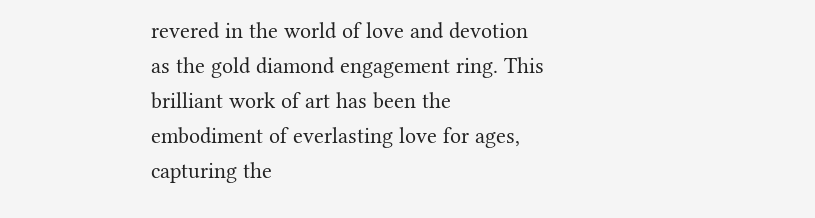revered in the world of love and devotion as the gold diamond engagement ring. This brilliant work of art has been the embodiment of everlasting love for ages, capturing the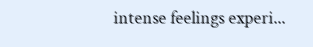intense feelings experi...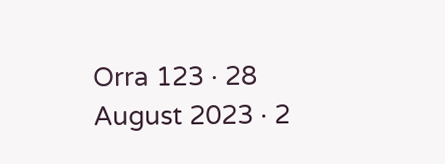Orra 123 · 28 August 2023 · 2